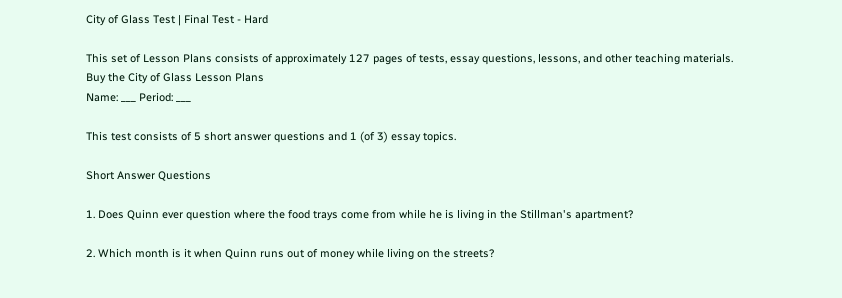City of Glass Test | Final Test - Hard

This set of Lesson Plans consists of approximately 127 pages of tests, essay questions, lessons, and other teaching materials.
Buy the City of Glass Lesson Plans
Name: ___ Period: ___

This test consists of 5 short answer questions and 1 (of 3) essay topics.

Short Answer Questions

1. Does Quinn ever question where the food trays come from while he is living in the Stillman's apartment?

2. Which month is it when Quinn runs out of money while living on the streets?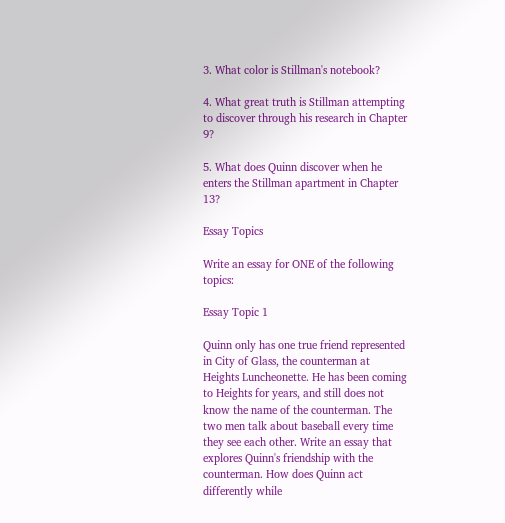3. What color is Stillman's notebook?

4. What great truth is Stillman attempting to discover through his research in Chapter 9?

5. What does Quinn discover when he enters the Stillman apartment in Chapter 13?

Essay Topics

Write an essay for ONE of the following topics:

Essay Topic 1

Quinn only has one true friend represented in City of Glass, the counterman at Heights Luncheonette. He has been coming to Heights for years, and still does not know the name of the counterman. The two men talk about baseball every time they see each other. Write an essay that explores Quinn's friendship with the counterman. How does Quinn act differently while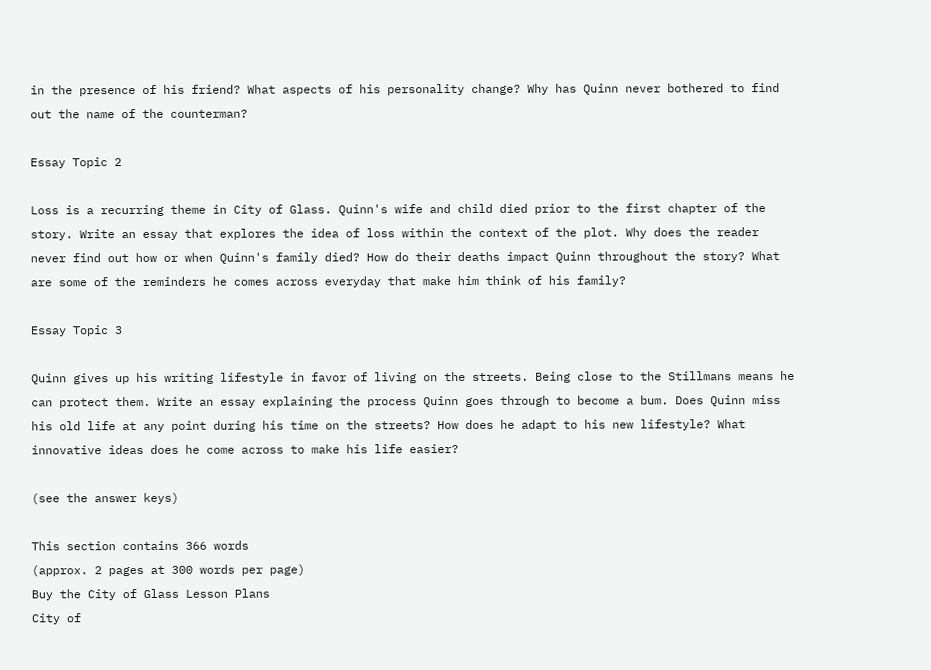in the presence of his friend? What aspects of his personality change? Why has Quinn never bothered to find out the name of the counterman?

Essay Topic 2

Loss is a recurring theme in City of Glass. Quinn's wife and child died prior to the first chapter of the story. Write an essay that explores the idea of loss within the context of the plot. Why does the reader never find out how or when Quinn's family died? How do their deaths impact Quinn throughout the story? What are some of the reminders he comes across everyday that make him think of his family?

Essay Topic 3

Quinn gives up his writing lifestyle in favor of living on the streets. Being close to the Stillmans means he can protect them. Write an essay explaining the process Quinn goes through to become a bum. Does Quinn miss his old life at any point during his time on the streets? How does he adapt to his new lifestyle? What innovative ideas does he come across to make his life easier?

(see the answer keys)

This section contains 366 words
(approx. 2 pages at 300 words per page)
Buy the City of Glass Lesson Plans
City of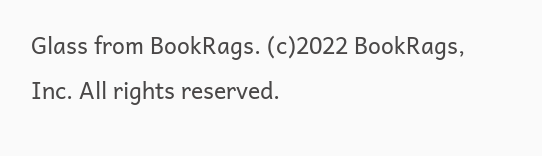Glass from BookRags. (c)2022 BookRags, Inc. All rights reserved.